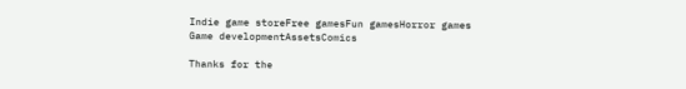Indie game storeFree gamesFun gamesHorror games
Game developmentAssetsComics

Thanks for the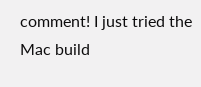comment! I just tried the Mac build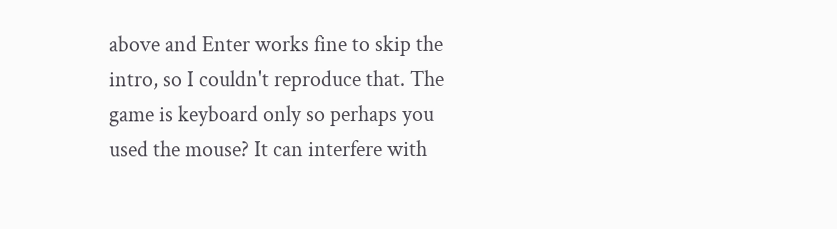above and Enter works fine to skip the intro, so I couldn't reproduce that. The game is keyboard only so perhaps you used the mouse? It can interfere with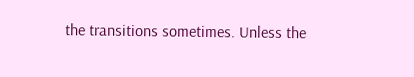the transitions sometimes. Unless the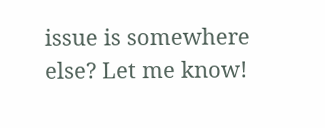issue is somewhere else? Let me know!